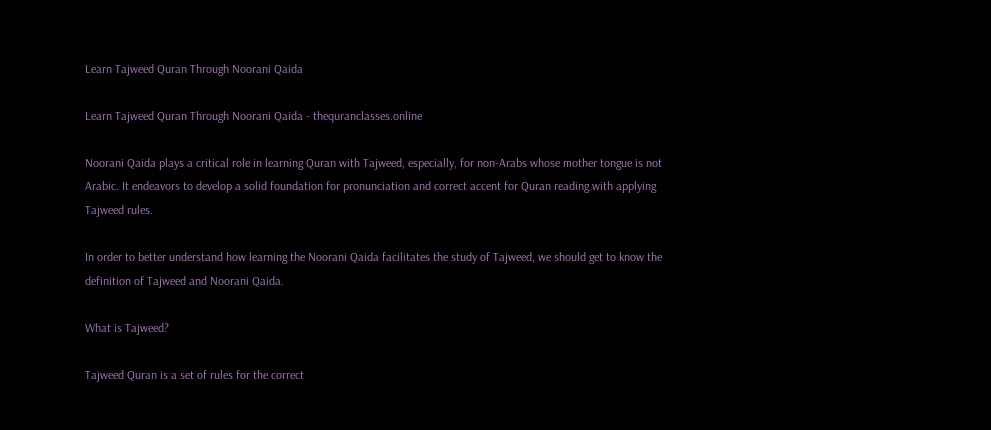Learn Tajweed Quran Through Noorani Qaida

Learn Tajweed Quran Through Noorani Qaida - thequranclasses.online

Noorani Qaida plays a critical role in learning Quran with Tajweed, especially, for non-Arabs whose mother tongue is not Arabic. It endeavors to develop a solid foundation for pronunciation and correct accent for Quran reading with applying Tajweed rules.

In order to better understand how learning the Noorani Qaida facilitates the study of Tajweed, we should get to know the definition of Tajweed and Noorani Qaida.

What is Tajweed?

Tajweed Quran is a set of rules for the correct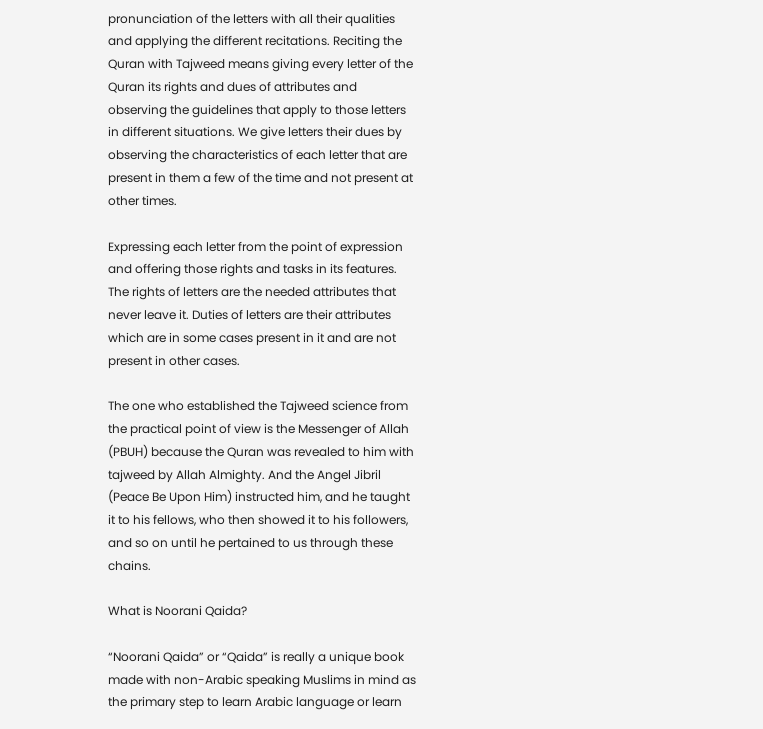pronunciation of the letters with all their qualities and applying the different recitations. Reciting the Quran with Tajweed means giving every letter of the Quran its rights and dues of attributes and observing the guidelines that apply to those letters in different situations. We give letters their dues by observing the characteristics of each letter that are present in them a few of the time and not present at other times.

Expressing each letter from the point of expression and offering those rights and tasks in its features. The rights of letters are the needed attributes that never leave it. Duties of letters are their attributes which are in some cases present in it and are not present in other cases.

The one who established the Tajweed science from the practical point of view is the Messenger of Allah (PBUH) because the Quran was revealed to him with tajweed by Allah Almighty. And the Angel Jibril (Peace Be Upon Him) instructed him, and he taught it to his fellows, who then showed it to his followers, and so on until he pertained to us through these chains.

What is Noorani Qaida?

“Noorani Qaida” or “Qaida” is really a unique book made with non-Arabic speaking Muslims in mind as the primary step to learn Arabic language or learn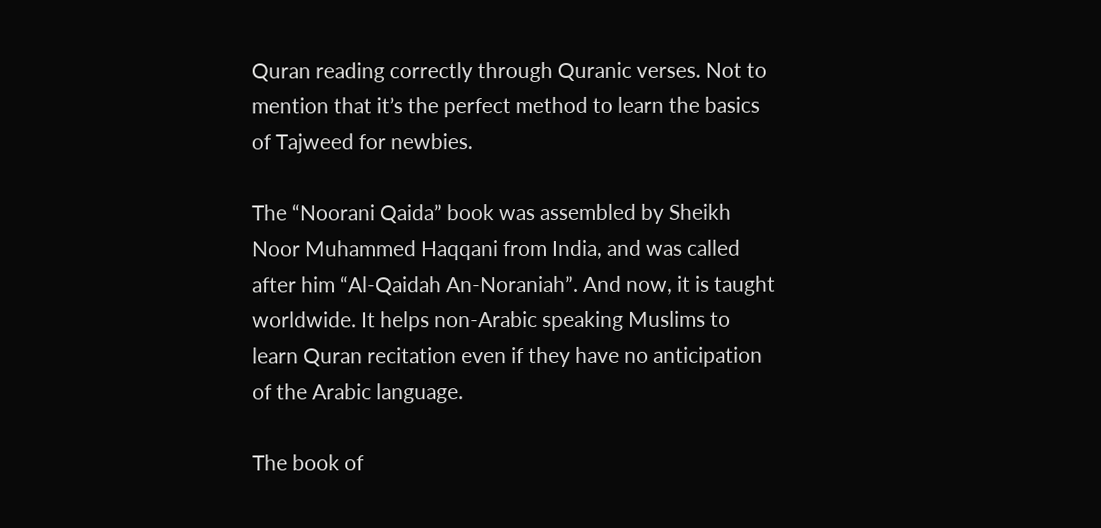Quran reading correctly through Quranic verses. Not to mention that it’s the perfect method to learn the basics of Tajweed for newbies.

The “Noorani Qaida” book was assembled by Sheikh Noor Muhammed Haqqani from India, and was called after him “Al-Qaidah An-Noraniah”. And now, it is taught worldwide. It helps non-Arabic speaking Muslims to learn Quran recitation even if they have no anticipation of the Arabic language.

The book of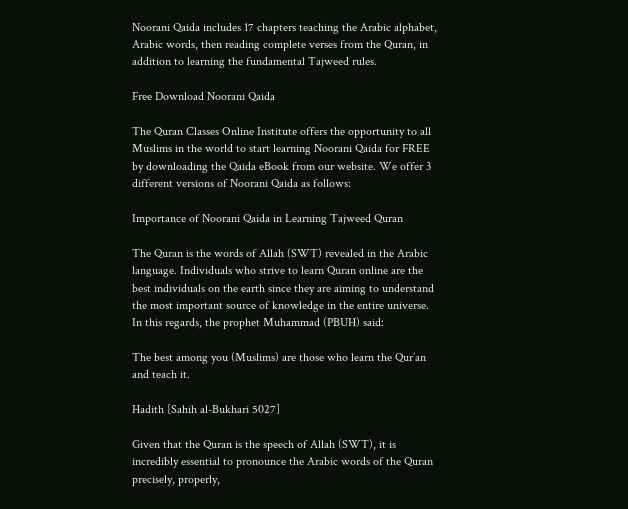Noorani Qaida includes 17 chapters teaching the Arabic alphabet, Arabic words, then reading complete verses from the Quran, in addition to learning the fundamental Tajweed rules.

Free Download Noorani Qaida

The Quran Classes Online Institute offers the opportunity to all Muslims in the world to start learning Noorani Qaida for FREE by downloading the Qaida eBook from our website. We offer 3 different versions of Noorani Qaida as follows:

Importance of Noorani Qaida in Learning Tajweed Quran

The Quran is the words of Allah (SWT) revealed in the Arabic language. Individuals who strive to learn Quran online are the best individuals on the earth since they are aiming to understand the most important source of knowledge in the entire universe. In this regards, the prophet Muhammad (PBUH) said:

The best among you (Muslims) are those who learn the Qur’an and teach it.

Hadith [Sahih al-Bukhari 5027]

Given that the Quran is the speech of Allah (SWT), it is incredibly essential to pronounce the Arabic words of the Quran precisely, properly,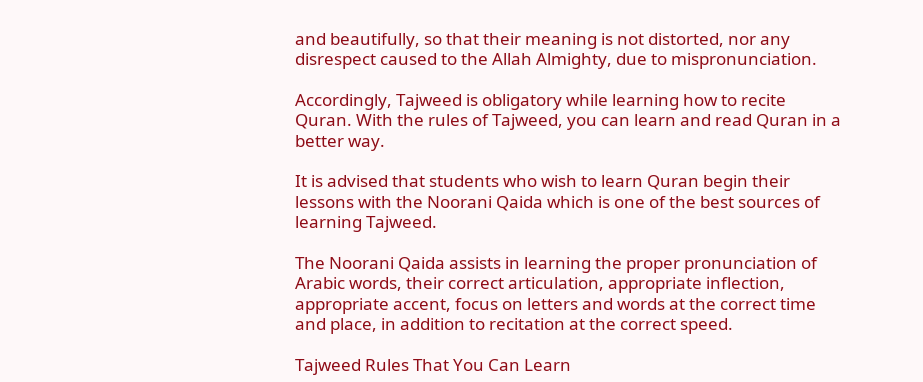and beautifully, so that their meaning is not distorted, nor any disrespect caused to the Allah Almighty, due to mispronunciation.

Accordingly, Tajweed is obligatory while learning how to recite Quran. With the rules of Tajweed, you can learn and read Quran in a better way.

It is advised that students who wish to learn Quran begin their lessons with the Noorani Qaida which is one of the best sources of learning Tajweed.

The Noorani Qaida assists in learning the proper pronunciation of Arabic words, their correct articulation, appropriate inflection, appropriate accent, focus on letters and words at the correct time and place, in addition to recitation at the correct speed.

Tajweed Rules That You Can Learn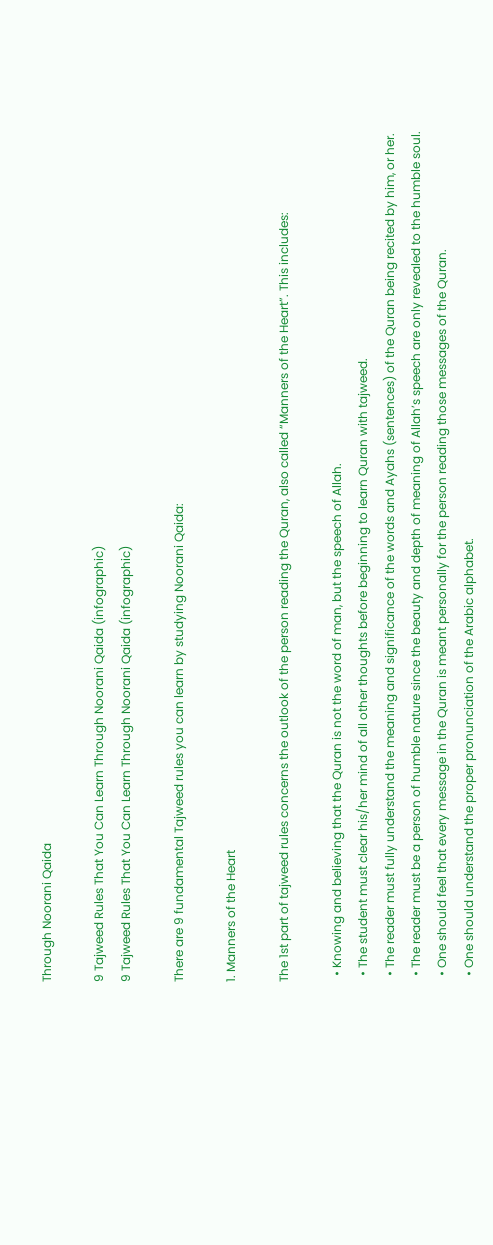Through Noorani Qaida

9 Tajweed Rules That You Can Learn Through Noorani Qaida (infographic)
9 Tajweed Rules That You Can Learn Through Noorani Qaida (infographic)

There are 9 fundamental Tajweed rules you can learn by studying Noorani Qaida:

1. Manners of the Heart

The 1st part of tajweed rules concerns the outlook of the person reading the Quran, also called “Manners of the Heart”. This includes:

  • Knowing and believing that the Quran is not the word of man, but the speech of Allah.
  • The student must clear his/her mind of all other thoughts before beginning to learn Quran with tajweed.
  • The reader must fully understand the meaning and significance of the words and Ayahs (sentences) of the Quran being recited by him, or her.
  • The reader must be a person of humble nature since the beauty and depth of meaning of Allah’s speech are only revealed to the humble soul.
  • One should feel that every message in the Quran is meant personally for the person reading those messages of the Quran.
  • One should understand the proper pronunciation of the Arabic alphabet.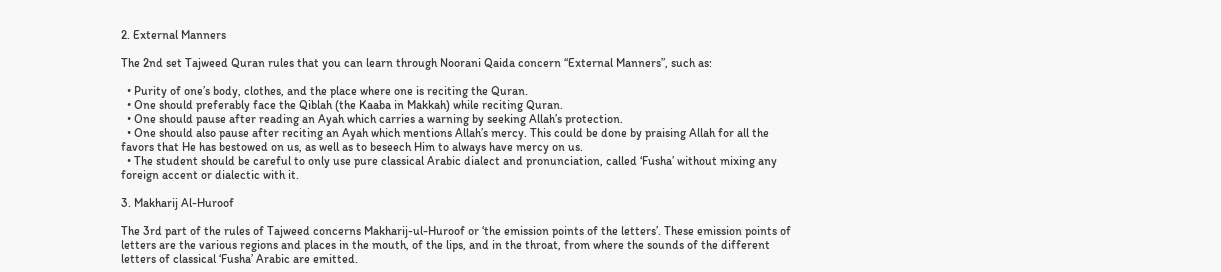2. External Manners

The 2nd set Tajweed Quran rules that you can learn through Noorani Qaida concern “External Manners”, such as:

  • Purity of one’s body, clothes, and the place where one is reciting the Quran.
  • One should preferably face the Qiblah (the Kaaba in Makkah) while reciting Quran.
  • One should pause after reading an Ayah which carries a warning by seeking Allah’s protection.
  • One should also pause after reciting an Ayah which mentions Allah’s mercy. This could be done by praising Allah for all the favors that He has bestowed on us, as well as to beseech Him to always have mercy on us.
  • The student should be careful to only use pure classical Arabic dialect and pronunciation, called ‘Fusha’ without mixing any foreign accent or dialectic with it.

3. Makharij Al-Huroof

The 3rd part of the rules of Tajweed concerns Makharij-ul-Huroof or ‘the emission points of the letters’. These emission points of letters are the various regions and places in the mouth, of the lips, and in the throat, from where the sounds of the different letters of classical ‘Fusha’ Arabic are emitted.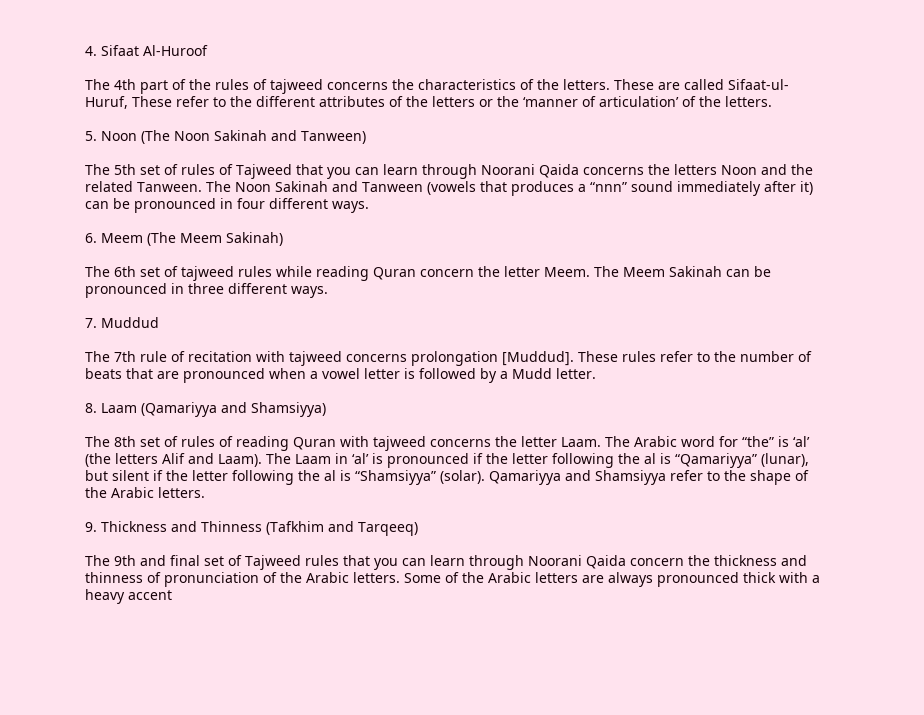4. Sifaat Al-Huroof

The 4th part of the rules of tajweed concerns the characteristics of the letters. These are called Sifaat-ul-Huruf, These refer to the different attributes of the letters or the ‘manner of articulation’ of the letters.

5. Noon (The Noon Sakinah and Tanween)

The 5th set of rules of Tajweed that you can learn through Noorani Qaida concerns the letters Noon and the related Tanween. The Noon Sakinah and Tanween (vowels that produces a “nnn” sound immediately after it) can be pronounced in four different ways.

6. Meem (The Meem Sakinah)

The 6th set of tajweed rules while reading Quran concern the letter Meem. The Meem Sakinah can be pronounced in three different ways.

7. Muddud

The 7th rule of recitation with tajweed concerns prolongation [Muddud]. These rules refer to the number of beats that are pronounced when a vowel letter is followed by a Mudd letter.

8. Laam (Qamariyya and Shamsiyya)

The 8th set of rules of reading Quran with tajweed concerns the letter Laam. The Arabic word for “the” is ‘al’ (the letters Alif and Laam). The Laam in ‘al’ is pronounced if the letter following the al is “Qamariyya” (lunar), but silent if the letter following the al is “Shamsiyya” (solar). Qamariyya and Shamsiyya refer to the shape of the Arabic letters.

9. Thickness and Thinness (Tafkhim and Tarqeeq)

The 9th and final set of Tajweed rules that you can learn through Noorani Qaida concern the thickness and thinness of pronunciation of the Arabic letters. Some of the Arabic letters are always pronounced thick with a heavy accent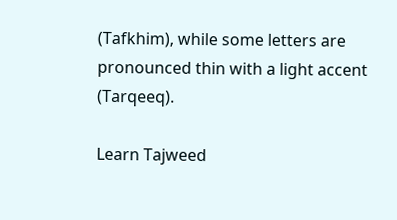(Tafkhim), while some letters are pronounced thin with a light accent (Tarqeeq).

Learn Tajweed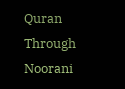Quran Through Noorani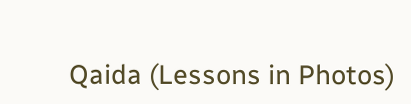Qaida (Lessons in Photos)